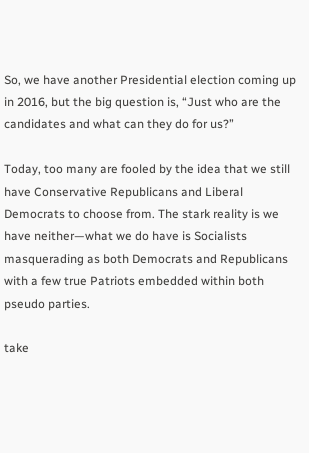So, we have another Presidential election coming up in 2016, but the big question is, “Just who are the candidates and what can they do for us?”

Today, too many are fooled by the idea that we still have Conservative Republicans and Liberal Democrats to choose from. The stark reality is we have neither—what we do have is Socialists masquerading as both Democrats and Republicans with a few true Patriots embedded within both pseudo parties.

take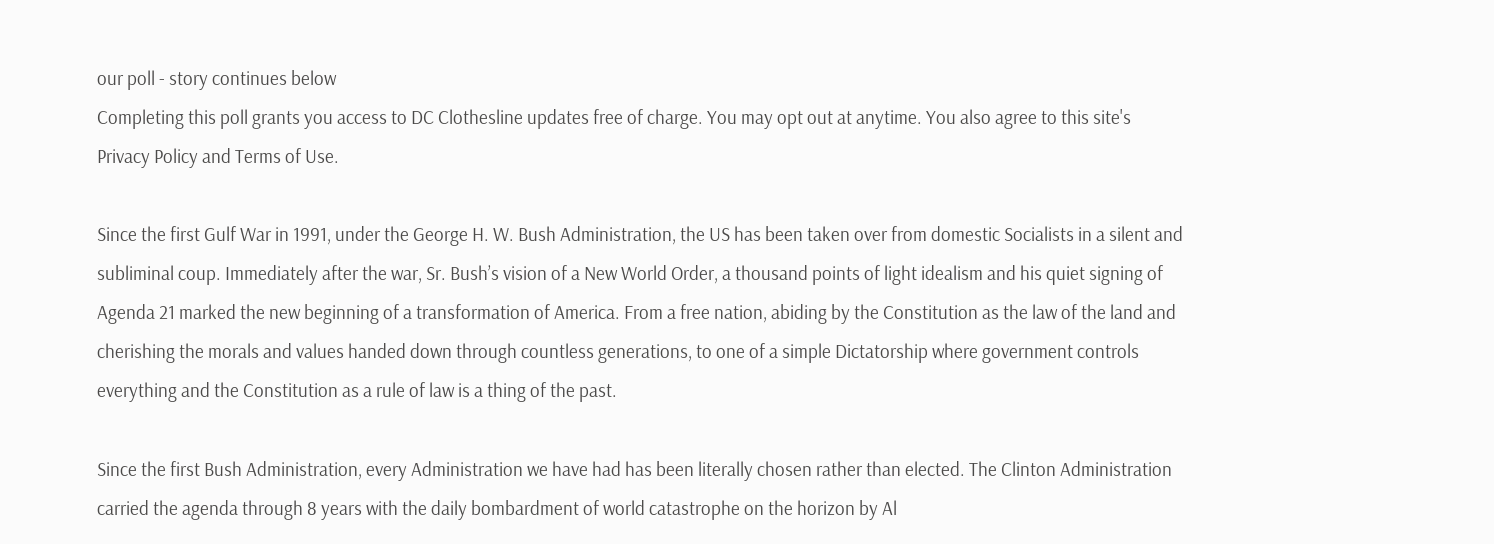our poll - story continues below
Completing this poll grants you access to DC Clothesline updates free of charge. You may opt out at anytime. You also agree to this site's Privacy Policy and Terms of Use.

Since the first Gulf War in 1991, under the George H. W. Bush Administration, the US has been taken over from domestic Socialists in a silent and subliminal coup. Immediately after the war, Sr. Bush’s vision of a New World Order, a thousand points of light idealism and his quiet signing of Agenda 21 marked the new beginning of a transformation of America. From a free nation, abiding by the Constitution as the law of the land and cherishing the morals and values handed down through countless generations, to one of a simple Dictatorship where government controls everything and the Constitution as a rule of law is a thing of the past.

Since the first Bush Administration, every Administration we have had has been literally chosen rather than elected. The Clinton Administration carried the agenda through 8 years with the daily bombardment of world catastrophe on the horizon by Al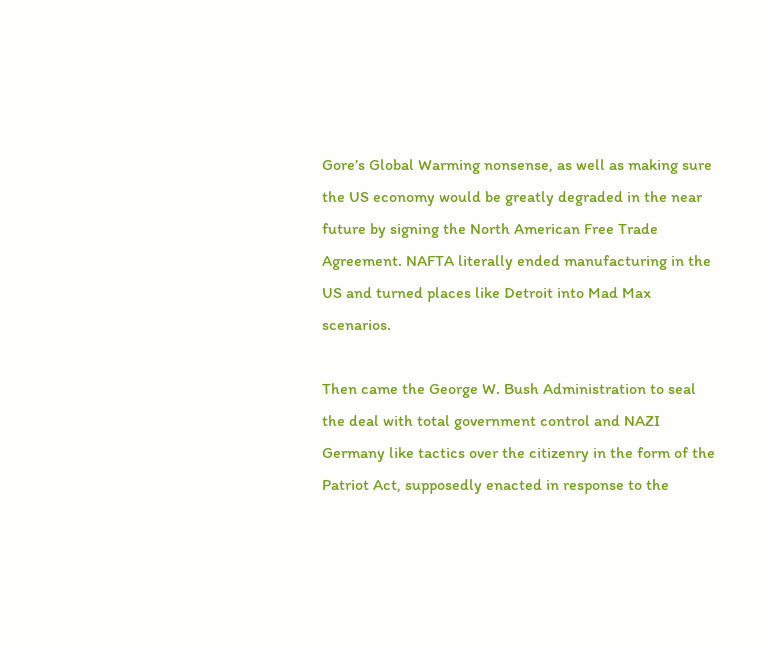Gore’s Global Warming nonsense, as well as making sure the US economy would be greatly degraded in the near future by signing the North American Free Trade Agreement. NAFTA literally ended manufacturing in the US and turned places like Detroit into Mad Max scenarios.

Then came the George W. Bush Administration to seal the deal with total government control and NAZI Germany like tactics over the citizenry in the form of the Patriot Act, supposedly enacted in response to the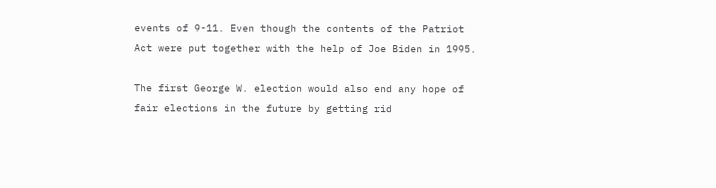events of 9-11. Even though the contents of the Patriot Act were put together with the help of Joe Biden in 1995.

The first George W. election would also end any hope of fair elections in the future by getting rid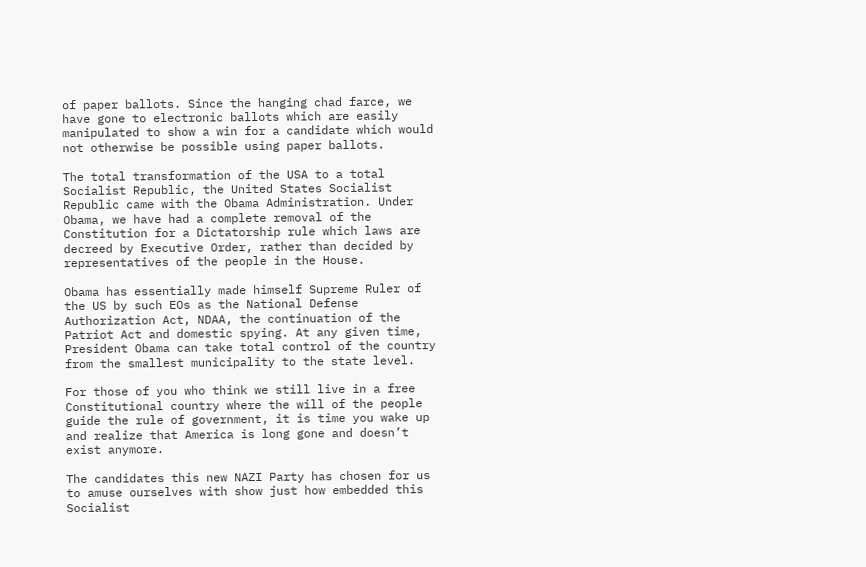of paper ballots. Since the hanging chad farce, we have gone to electronic ballots which are easily manipulated to show a win for a candidate which would not otherwise be possible using paper ballots.

The total transformation of the USA to a total Socialist Republic, the United States Socialist Republic came with the Obama Administration. Under Obama, we have had a complete removal of the Constitution for a Dictatorship rule which laws are decreed by Executive Order, rather than decided by representatives of the people in the House.

Obama has essentially made himself Supreme Ruler of the US by such EOs as the National Defense Authorization Act, NDAA, the continuation of the Patriot Act and domestic spying. At any given time, President Obama can take total control of the country from the smallest municipality to the state level.

For those of you who think we still live in a free Constitutional country where the will of the people guide the rule of government, it is time you wake up and realize that America is long gone and doesn’t exist anymore.

The candidates this new NAZI Party has chosen for us to amuse ourselves with show just how embedded this Socialist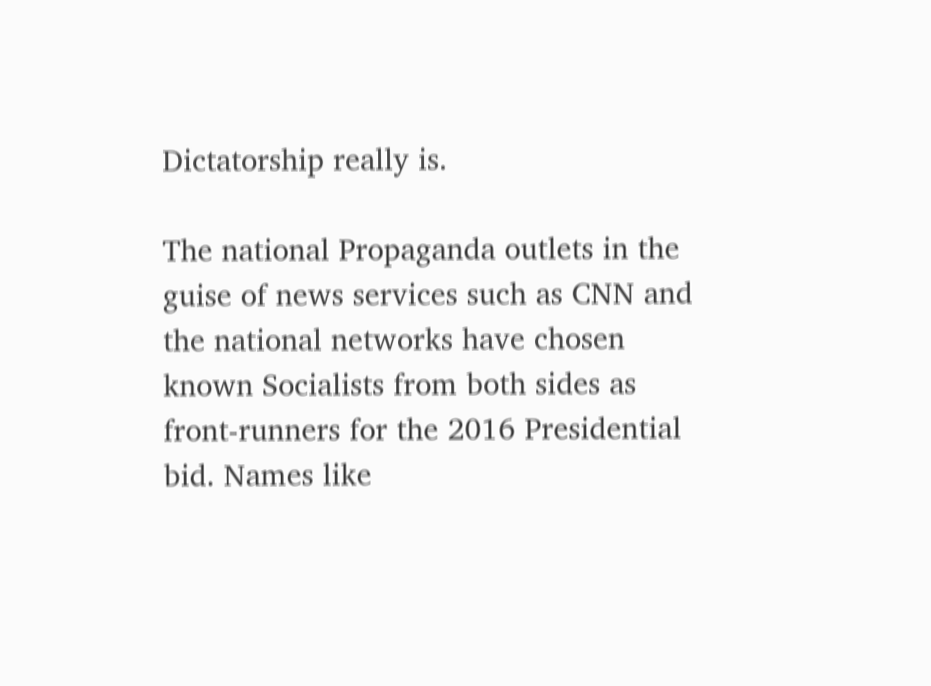Dictatorship really is.

The national Propaganda outlets in the guise of news services such as CNN and the national networks have chosen known Socialists from both sides as front-runners for the 2016 Presidential bid. Names like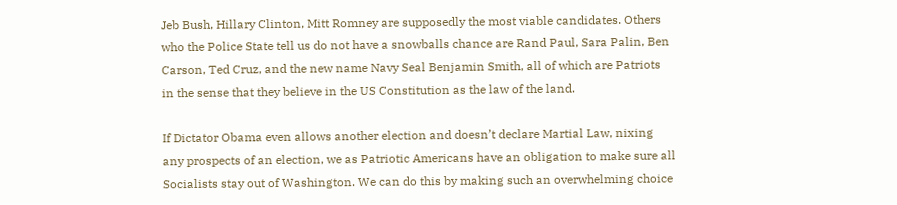Jeb Bush, Hillary Clinton, Mitt Romney are supposedly the most viable candidates. Others who the Police State tell us do not have a snowballs chance are Rand Paul, Sara Palin, Ben Carson, Ted Cruz, and the new name Navy Seal Benjamin Smith, all of which are Patriots in the sense that they believe in the US Constitution as the law of the land.

If Dictator Obama even allows another election and doesn’t declare Martial Law, nixing any prospects of an election, we as Patriotic Americans have an obligation to make sure all Socialists stay out of Washington. We can do this by making such an overwhelming choice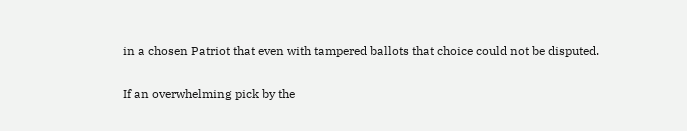in a chosen Patriot that even with tampered ballots that choice could not be disputed.

If an overwhelming pick by the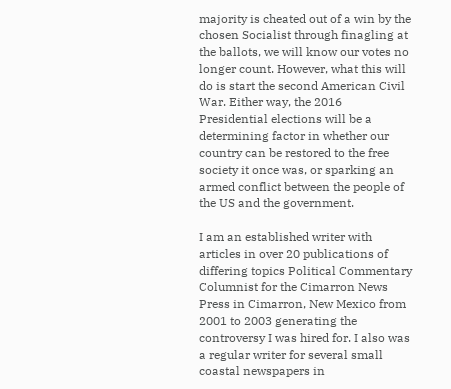majority is cheated out of a win by the chosen Socialist through finagling at the ballots, we will know our votes no longer count. However, what this will do is start the second American Civil War. Either way, the 2016 Presidential elections will be a determining factor in whether our country can be restored to the free society it once was, or sparking an armed conflict between the people of the US and the government.

I am an established writer with articles in over 20 publications of differing topics Political Commentary Columnist for the Cimarron News Press in Cimarron, New Mexico from 2001 to 2003 generating the controversy I was hired for. I also was a regular writer for several small coastal newspapers in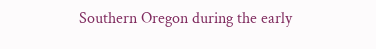Southern Oregon during the early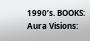1990’s. BOOKS: Aura Visions: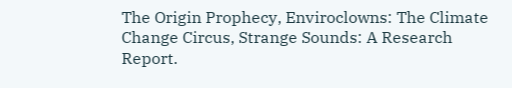The Origin Prophecy, Enviroclowns: The Climate Change Circus, Strange Sounds: A Research Report.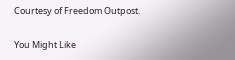Courtesy of Freedom Outpost.

You Might Like